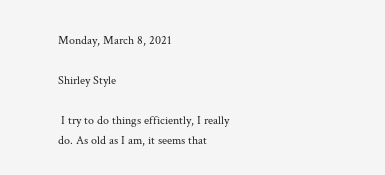Monday, March 8, 2021

Shirley Style

 I try to do things efficiently, I really do. As old as I am, it seems that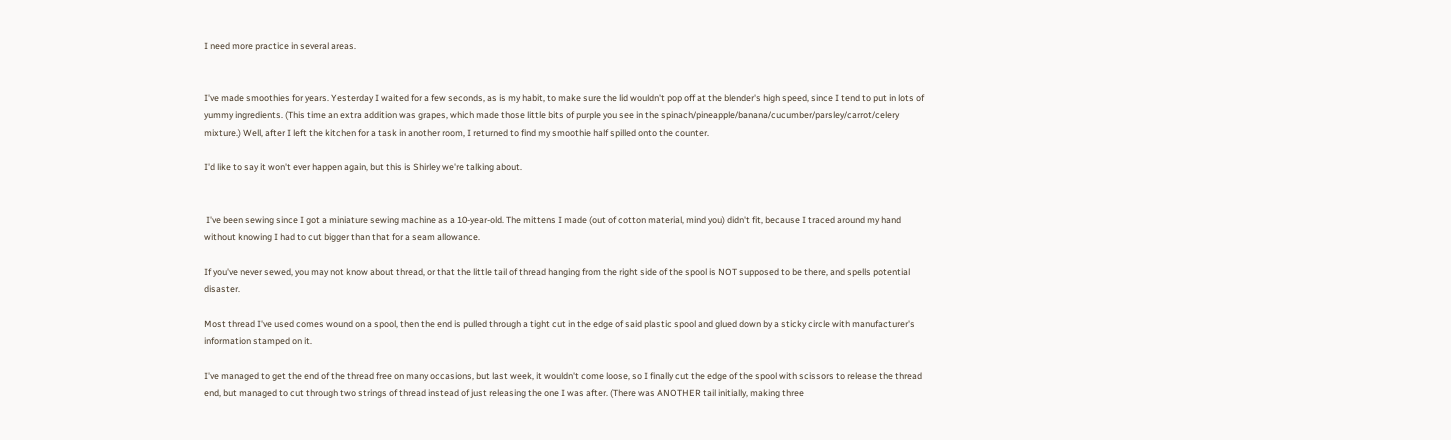I need more practice in several areas.


I've made smoothies for years. Yesterday I waited for a few seconds, as is my habit, to make sure the lid wouldn't pop off at the blender's high speed, since I tend to put in lots of yummy ingredients. (This time an extra addition was grapes, which made those little bits of purple you see in the spinach/pineapple/banana/cucumber/parsley/carrot/celery mixture.) Well, after I left the kitchen for a task in another room, I returned to find my smoothie half spilled onto the counter.

I'd like to say it won't ever happen again, but this is Shirley we're talking about.


 I've been sewing since I got a miniature sewing machine as a 10-year-old. The mittens I made (out of cotton material, mind you) didn't fit, because I traced around my hand without knowing I had to cut bigger than that for a seam allowance.

If you've never sewed, you may not know about thread, or that the little tail of thread hanging from the right side of the spool is NOT supposed to be there, and spells potential disaster.

Most thread I've used comes wound on a spool, then the end is pulled through a tight cut in the edge of said plastic spool and glued down by a sticky circle with manufacturer's information stamped on it.

I've managed to get the end of the thread free on many occasions, but last week, it wouldn't come loose, so I finally cut the edge of the spool with scissors to release the thread end, but managed to cut through two strings of thread instead of just releasing the one I was after. (There was ANOTHER tail initially, making three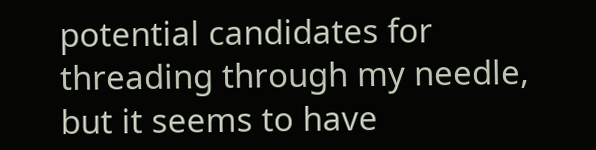potential candidates for threading through my needle, but it seems to have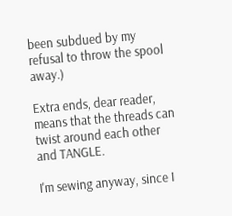been subdued by my refusal to throw the spool away.)

Extra ends, dear reader, means that the threads can twist around each other and TANGLE.

I'm sewing anyway, since I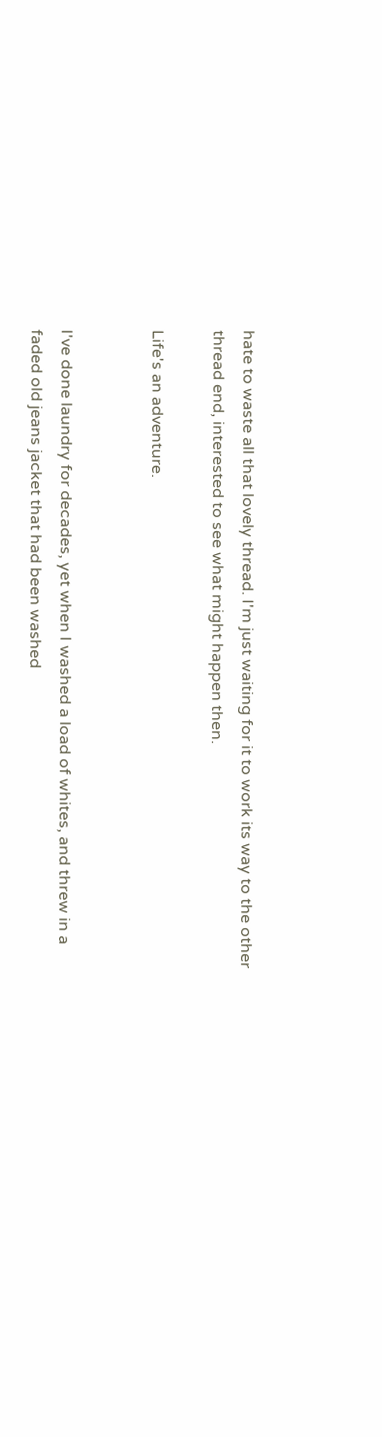hate to waste all that lovely thread. I'm just waiting for it to work its way to the other thread end, interested to see what might happen then.

Life's an adventure.


I've done laundry for decades, yet when I washed a load of whites, and threw in a faded old jeans jacket that had been washed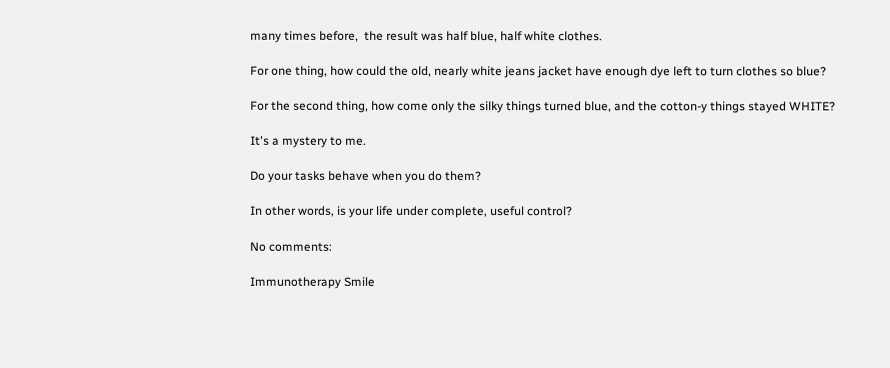many times before,  the result was half blue, half white clothes.

For one thing, how could the old, nearly white jeans jacket have enough dye left to turn clothes so blue?

For the second thing, how come only the silky things turned blue, and the cotton-y things stayed WHITE?

It's a mystery to me.

Do your tasks behave when you do them?

In other words, is your life under complete, useful control?

No comments:

Immunotherapy Smile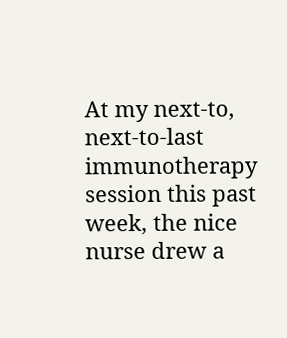At my next-to, next-to-last immunotherapy session this past week, the nice nurse drew a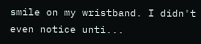smile on my wristband. I didn't even notice unti...